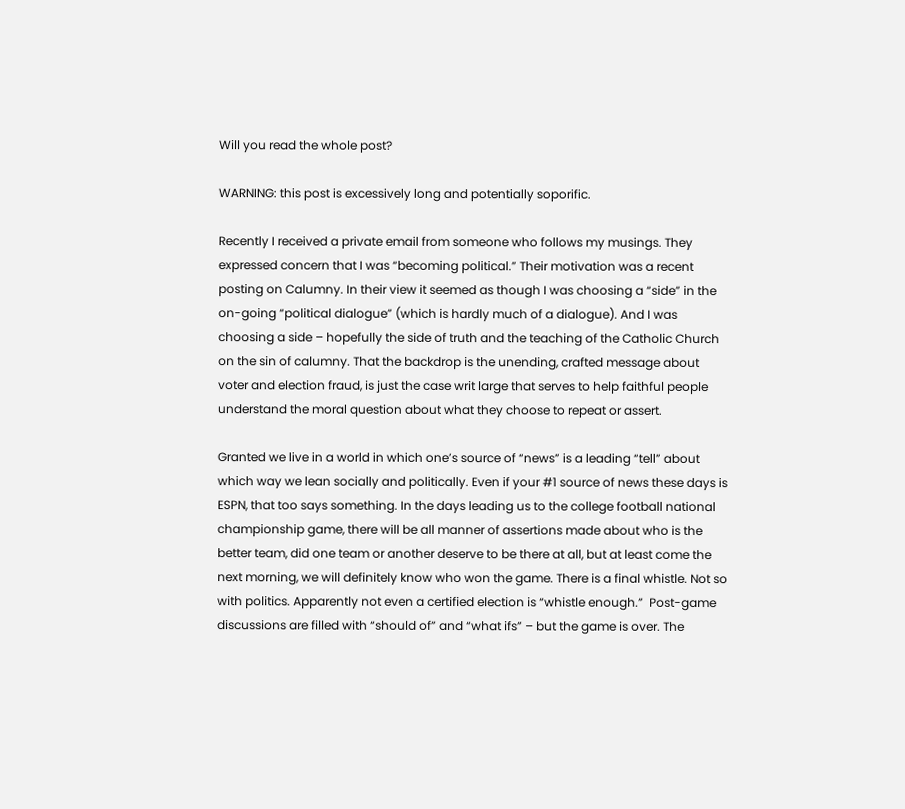Will you read the whole post?

WARNING: this post is excessively long and potentially soporific.

Recently I received a private email from someone who follows my musings. They expressed concern that I was “becoming political.” Their motivation was a recent posting on Calumny. In their view it seemed as though I was choosing a “side” in the on-going “political dialogue” (which is hardly much of a dialogue). And I was choosing a side – hopefully the side of truth and the teaching of the Catholic Church on the sin of calumny. That the backdrop is the unending, crafted message about voter and election fraud, is just the case writ large that serves to help faithful people understand the moral question about what they choose to repeat or assert.

Granted we live in a world in which one’s source of “news” is a leading “tell” about which way we lean socially and politically. Even if your #1 source of news these days is ESPN, that too says something. In the days leading us to the college football national championship game, there will be all manner of assertions made about who is the better team, did one team or another deserve to be there at all, but at least come the next morning, we will definitely know who won the game. There is a final whistle. Not so with politics. Apparently not even a certified election is “whistle enough.”  Post-game discussions are filled with “should of” and “what ifs” – but the game is over. The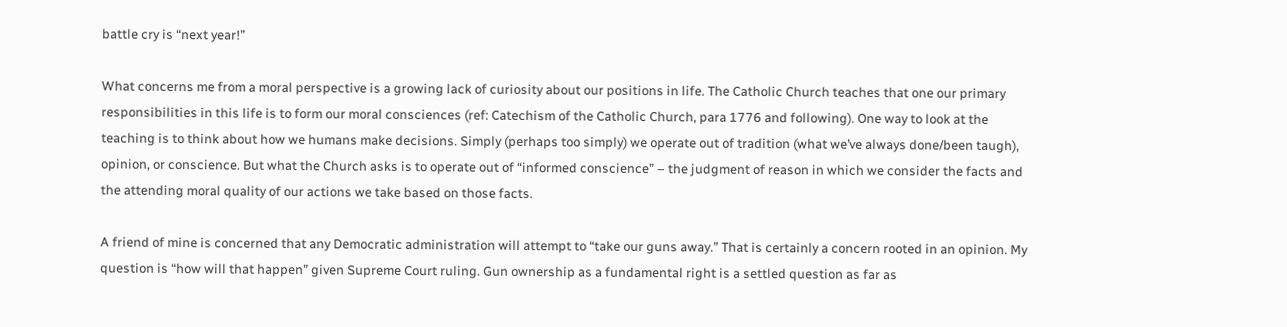battle cry is “next year!”

What concerns me from a moral perspective is a growing lack of curiosity about our positions in life. The Catholic Church teaches that one our primary responsibilities in this life is to form our moral consciences (ref: Catechism of the Catholic Church, para 1776 and following). One way to look at the teaching is to think about how we humans make decisions. Simply (perhaps too simply) we operate out of tradition (what we’ve always done/been taugh), opinion, or conscience. But what the Church asks is to operate out of “informed conscience” – the judgment of reason in which we consider the facts and the attending moral quality of our actions we take based on those facts.

A friend of mine is concerned that any Democratic administration will attempt to “take our guns away.” That is certainly a concern rooted in an opinion. My question is “how will that happen” given Supreme Court ruling. Gun ownership as a fundamental right is a settled question as far as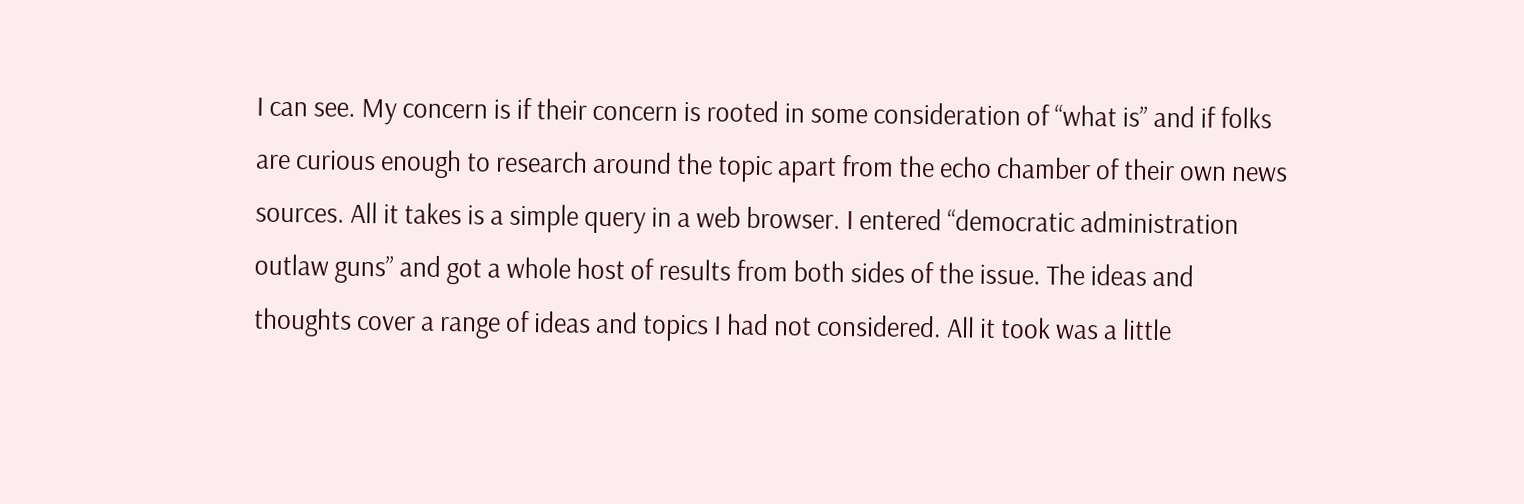I can see. My concern is if their concern is rooted in some consideration of “what is” and if folks are curious enough to research around the topic apart from the echo chamber of their own news sources. All it takes is a simple query in a web browser. I entered “democratic administration outlaw guns” and got a whole host of results from both sides of the issue. The ideas and thoughts cover a range of ideas and topics I had not considered. All it took was a little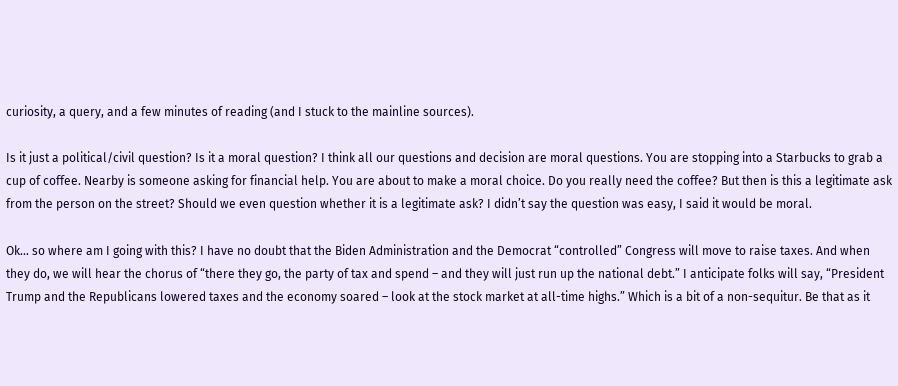curiosity, a query, and a few minutes of reading (and I stuck to the mainline sources).

Is it just a political/civil question? Is it a moral question? I think all our questions and decision are moral questions. You are stopping into a Starbucks to grab a cup of coffee. Nearby is someone asking for financial help. You are about to make a moral choice. Do you really need the coffee? But then is this a legitimate ask from the person on the street? Should we even question whether it is a legitimate ask? I didn’t say the question was easy, I said it would be moral.

Ok… so where am I going with this? I have no doubt that the Biden Administration and the Democrat “controlled” Congress will move to raise taxes. And when they do, we will hear the chorus of “there they go, the party of tax and spend – and they will just run up the national debt.” I anticipate folks will say, “President Trump and the Republicans lowered taxes and the economy soared – look at the stock market at all-time highs.” Which is a bit of a non-sequitur. Be that as it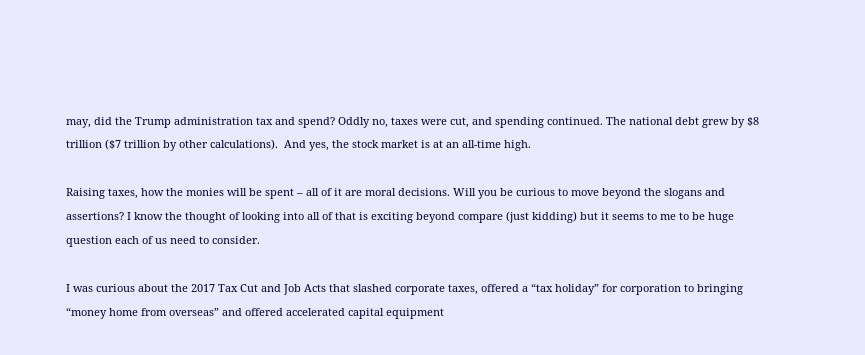may, did the Trump administration tax and spend? Oddly no, taxes were cut, and spending continued. The national debt grew by $8 trillion ($7 trillion by other calculations).  And yes, the stock market is at an all-time high.

Raising taxes, how the monies will be spent – all of it are moral decisions. Will you be curious to move beyond the slogans and assertions? I know the thought of looking into all of that is exciting beyond compare (just kidding) but it seems to me to be huge question each of us need to consider.

I was curious about the 2017 Tax Cut and Job Acts that slashed corporate taxes, offered a “tax holiday” for corporation to bringing “money home from overseas” and offered accelerated capital equipment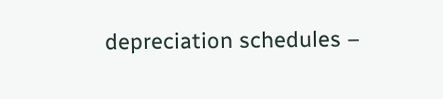depreciation schedules –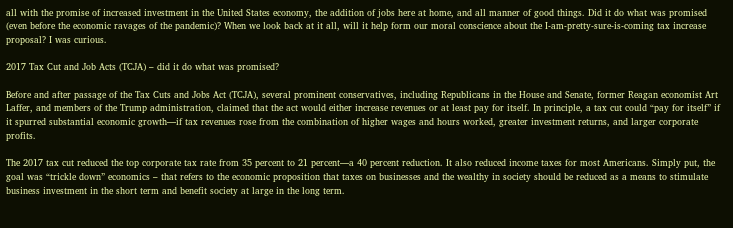all with the promise of increased investment in the United States economy, the addition of jobs here at home, and all manner of good things. Did it do what was promised (even before the economic ravages of the pandemic)? When we look back at it all, will it help form our moral conscience about the I-am-pretty-sure-is-coming tax increase proposal? I was curious.

2017 Tax Cut and Job Acts (TCJA) – did it do what was promised?

Before and after passage of the Tax Cuts and Jobs Act (TCJA), several prominent conservatives, including Republicans in the House and Senate, former Reagan economist Art Laffer, and members of the Trump administration, claimed that the act would either increase revenues or at least pay for itself. In principle, a tax cut could “pay for itself” if it spurred substantial economic growth—if tax revenues rose from the combination of higher wages and hours worked, greater investment returns, and larger corporate profits.

The 2017 tax cut reduced the top corporate tax rate from 35 percent to 21 percent—a 40 percent reduction. It also reduced income taxes for most Americans. Simply put, the goal was “trickle down” economics – that refers to the economic proposition that taxes on businesses and the wealthy in society should be reduced as a means to stimulate business investment in the short term and benefit society at large in the long term.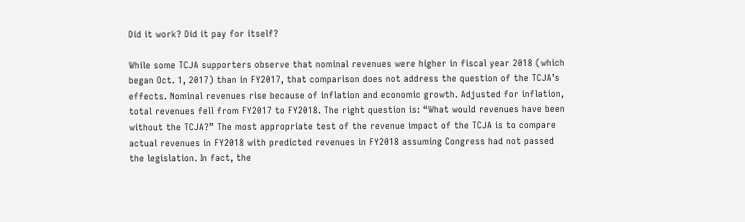Did it work? Did it pay for itself?

While some TCJA supporters observe that nominal revenues were higher in fiscal year 2018 (which began Oct. 1, 2017) than in FY2017, that comparison does not address the question of the TCJA’s effects. Nominal revenues rise because of inflation and economic growth. Adjusted for inflation, total revenues fell from FY2017 to FY2018. The right question is: “What would revenues have been without the TCJA?” The most appropriate test of the revenue impact of the TCJA is to compare actual revenues in FY2018 with predicted revenues in FY2018 assuming Congress had not passed the legislation. In fact, the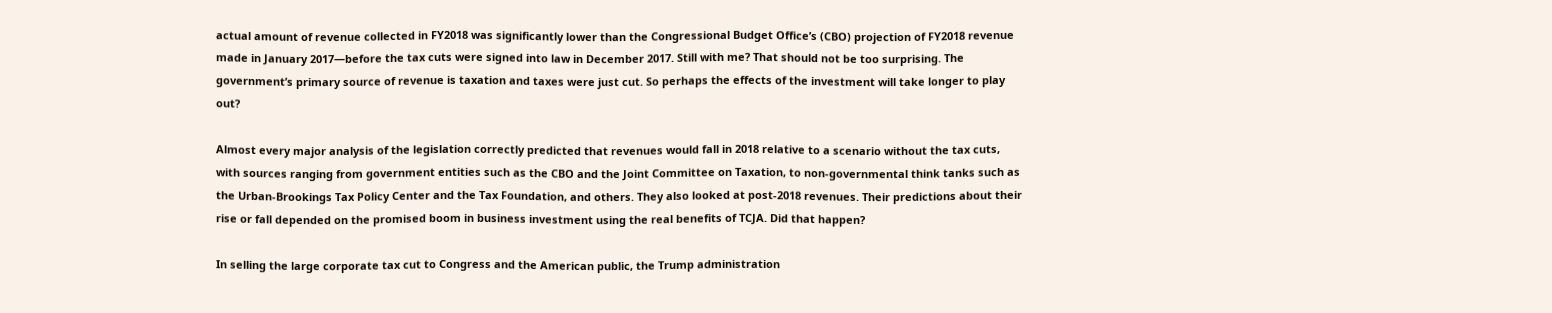actual amount of revenue collected in FY2018 was significantly lower than the Congressional Budget Office’s (CBO) projection of FY2018 revenue made in January 2017—before the tax cuts were signed into law in December 2017. Still with me? That should not be too surprising. The government’s primary source of revenue is taxation and taxes were just cut. So perhaps the effects of the investment will take longer to play out?

Almost every major analysis of the legislation correctly predicted that revenues would fall in 2018 relative to a scenario without the tax cuts, with sources ranging from government entities such as the CBO and the Joint Committee on Taxation, to non-governmental think tanks such as the Urban-Brookings Tax Policy Center and the Tax Foundation, and others. They also looked at post-2018 revenues. Their predictions about their rise or fall depended on the promised boom in business investment using the real benefits of TCJA. Did that happen?

In selling the large corporate tax cut to Congress and the American public, the Trump administration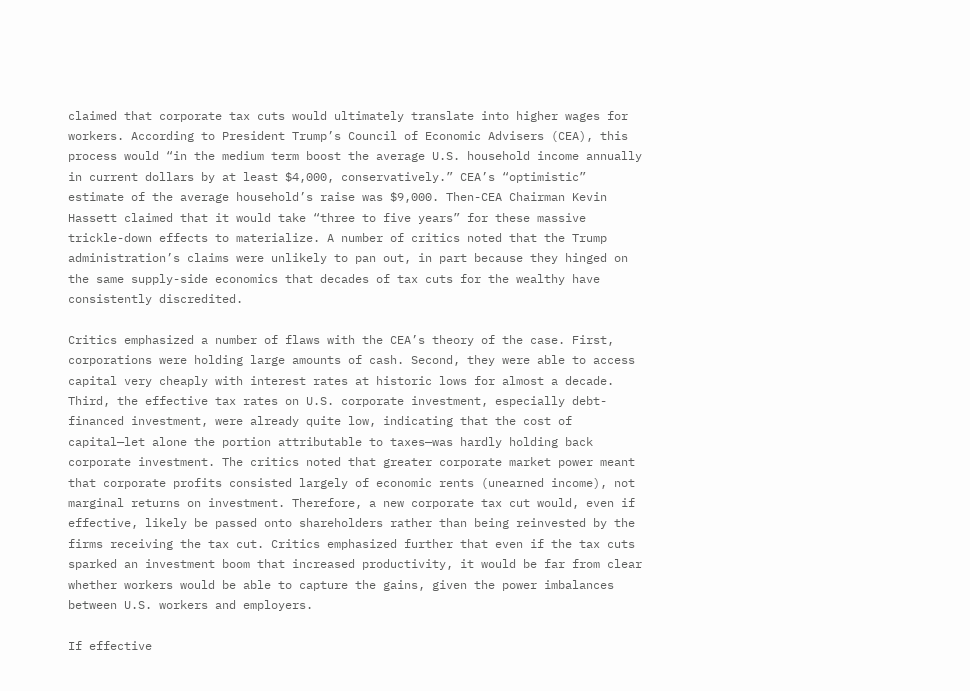claimed that corporate tax cuts would ultimately translate into higher wages for workers. According to President Trump’s Council of Economic Advisers (CEA), this process would “in the medium term boost the average U.S. household income annually in current dollars by at least $4,000, conservatively.” CEA’s “optimistic” estimate of the average household’s raise was $9,000. Then-CEA Chairman Kevin Hassett claimed that it would take “three to five years” for these massive trickle-down effects to materialize. A number of critics noted that the Trump administration’s claims were unlikely to pan out, in part because they hinged on the same supply-side economics that decades of tax cuts for the wealthy have consistently discredited.

Critics emphasized a number of flaws with the CEA’s theory of the case. First, corporations were holding large amounts of cash. Second, they were able to access capital very cheaply with interest rates at historic lows for almost a decade. Third, the effective tax rates on U.S. corporate investment, especially debt-financed investment, were already quite low, indicating that the cost of capital—let alone the portion attributable to taxes—was hardly holding back corporate investment. The critics noted that greater corporate market power meant that corporate profits consisted largely of economic rents (unearned income), not marginal returns on investment. Therefore, a new corporate tax cut would, even if effective, likely be passed onto shareholders rather than being reinvested by the firms receiving the tax cut. Critics emphasized further that even if the tax cuts sparked an investment boom that increased productivity, it would be far from clear whether workers would be able to capture the gains, given the power imbalances between U.S. workers and employers.

If effective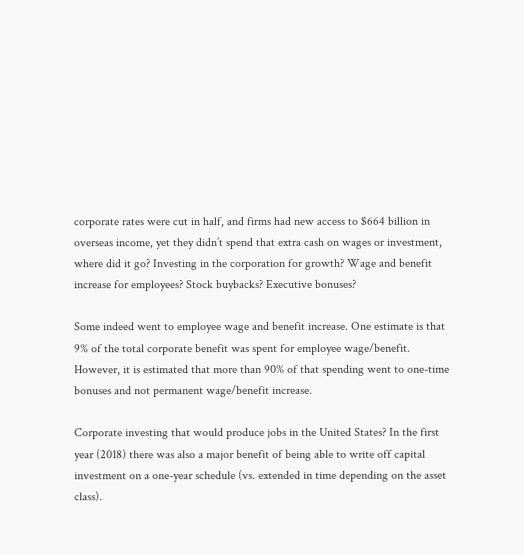corporate rates were cut in half, and firms had new access to $664 billion in overseas income, yet they didn’t spend that extra cash on wages or investment, where did it go? Investing in the corporation for growth? Wage and benefit increase for employees? Stock buybacks? Executive bonuses?

Some indeed went to employee wage and benefit increase. One estimate is that 9% of the total corporate benefit was spent for employee wage/benefit. However, it is estimated that more than 90% of that spending went to one-time bonuses and not permanent wage/benefit increase.

Corporate investing that would produce jobs in the United States? In the first year (2018) there was also a major benefit of being able to write off capital investment on a one-year schedule (vs. extended in time depending on the asset class).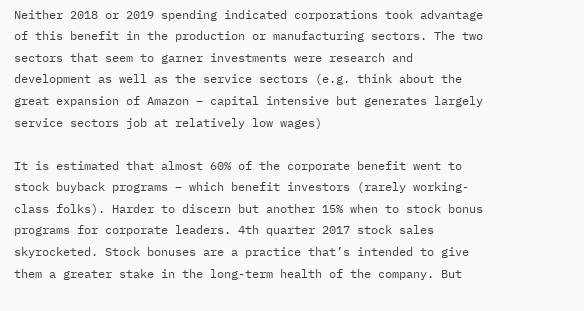Neither 2018 or 2019 spending indicated corporations took advantage of this benefit in the production or manufacturing sectors. The two sectors that seem to garner investments were research and development as well as the service sectors (e.g. think about the great expansion of Amazon – capital intensive but generates largely service sectors job at relatively low wages)

It is estimated that almost 60% of the corporate benefit went to stock buyback programs – which benefit investors (rarely working-class folks). Harder to discern but another 15% when to stock bonus programs for corporate leaders. 4th quarter 2017 stock sales skyrocketed. Stock bonuses are a practice that’s intended to give them a greater stake in the long-term health of the company. But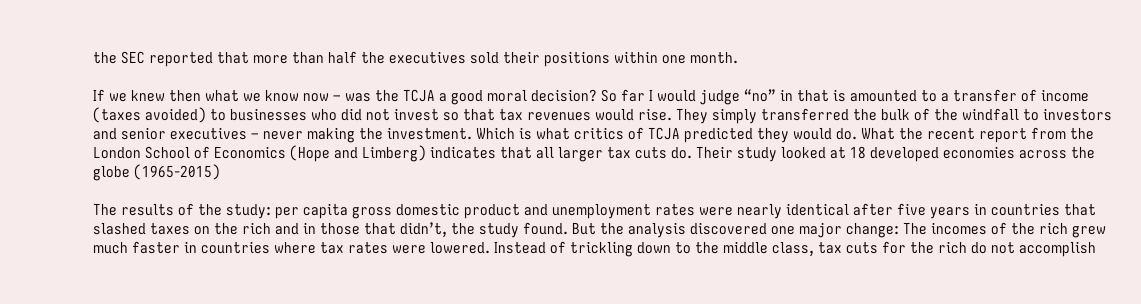the SEC reported that more than half the executives sold their positions within one month.

If we knew then what we know now – was the TCJA a good moral decision? So far I would judge “no” in that is amounted to a transfer of income (taxes avoided) to businesses who did not invest so that tax revenues would rise. They simply transferred the bulk of the windfall to investors and senior executives – never making the investment. Which is what critics of TCJA predicted they would do. What the recent report from the London School of Economics (Hope and Limberg) indicates that all larger tax cuts do. Their study looked at 18 developed economies across the globe (1965-2015)

The results of the study: per capita gross domestic product and unemployment rates were nearly identical after five years in countries that slashed taxes on the rich and in those that didn’t, the study found. But the analysis discovered one major change: The incomes of the rich grew much faster in countries where tax rates were lowered. Instead of trickling down to the middle class, tax cuts for the rich do not accomplish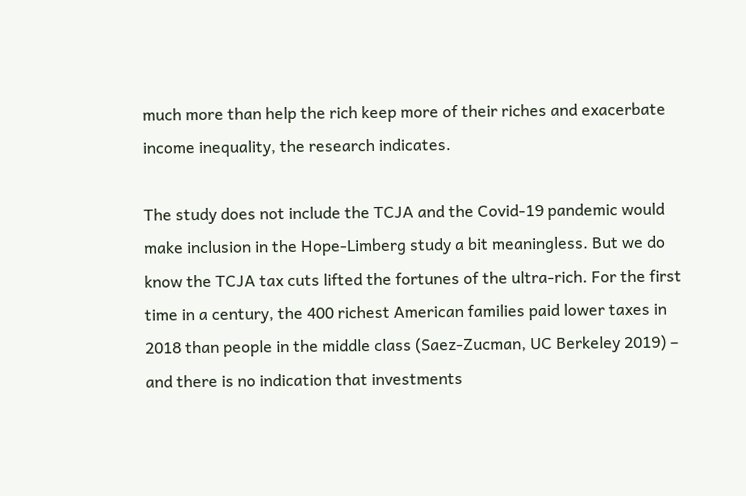much more than help the rich keep more of their riches and exacerbate income inequality, the research indicates.

The study does not include the TCJA and the Covid-19 pandemic would make inclusion in the Hope-Limberg study a bit meaningless. But we do know the TCJA tax cuts lifted the fortunes of the ultra-rich. For the first time in a century, the 400 richest American families paid lower taxes in 2018 than people in the middle class (Saez-Zucman, UC Berkeley 2019) – and there is no indication that investments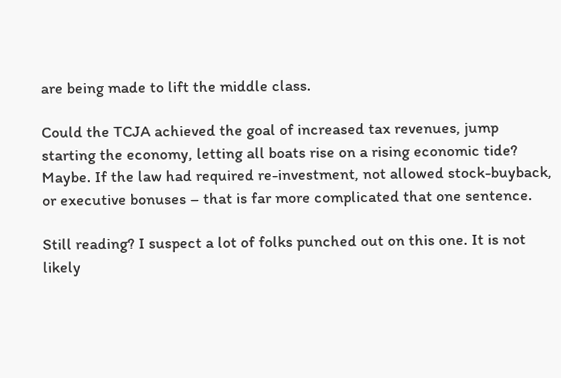are being made to lift the middle class.

Could the TCJA achieved the goal of increased tax revenues, jump starting the economy, letting all boats rise on a rising economic tide? Maybe. If the law had required re-investment, not allowed stock-buyback, or executive bonuses – that is far more complicated that one sentence.

Still reading? I suspect a lot of folks punched out on this one. It is not likely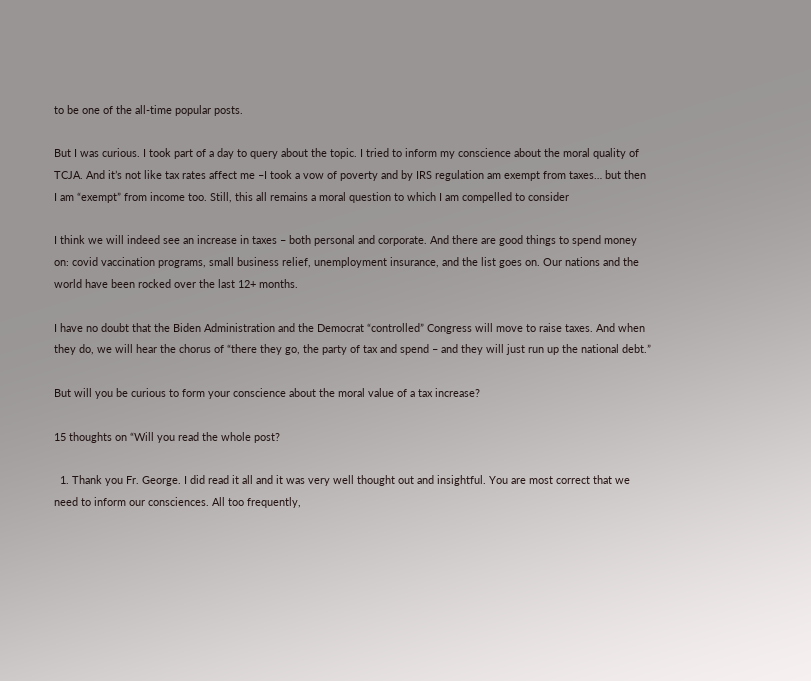to be one of the all-time popular posts.

But I was curious. I took part of a day to query about the topic. I tried to inform my conscience about the moral quality of TCJA. And it’s not like tax rates affect me –I took a vow of poverty and by IRS regulation am exempt from taxes… but then I am “exempt” from income too. Still, this all remains a moral question to which I am compelled to consider

I think we will indeed see an increase in taxes – both personal and corporate. And there are good things to spend money on: covid vaccination programs, small business relief, unemployment insurance, and the list goes on. Our nations and the world have been rocked over the last 12+ months.

I have no doubt that the Biden Administration and the Democrat “controlled” Congress will move to raise taxes. And when they do, we will hear the chorus of “there they go, the party of tax and spend – and they will just run up the national debt.”

But will you be curious to form your conscience about the moral value of a tax increase?

15 thoughts on “Will you read the whole post?

  1. Thank you Fr. George. I did read it all and it was very well thought out and insightful. You are most correct that we need to inform our consciences. All too frequently,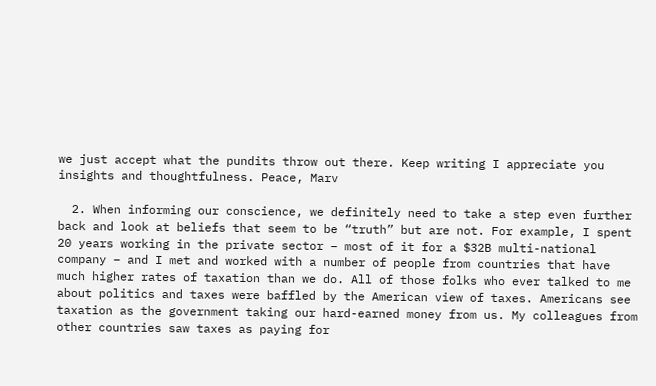we just accept what the pundits throw out there. Keep writing I appreciate you insights and thoughtfulness. Peace, Marv

  2. When informing our conscience, we definitely need to take a step even further back and look at beliefs that seem to be “truth” but are not. For example, I spent 20 years working in the private sector – most of it for a $32B multi-national company – and I met and worked with a number of people from countries that have much higher rates of taxation than we do. All of those folks who ever talked to me about politics and taxes were baffled by the American view of taxes. Americans see taxation as the government taking our hard-earned money from us. My colleagues from other countries saw taxes as paying for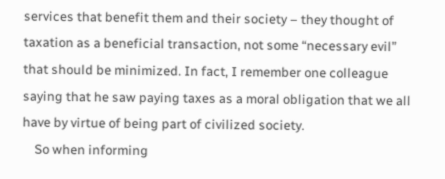services that benefit them and their society – they thought of taxation as a beneficial transaction, not some “necessary evil” that should be minimized. In fact, I remember one colleague saying that he saw paying taxes as a moral obligation that we all have by virtue of being part of civilized society.
    So when informing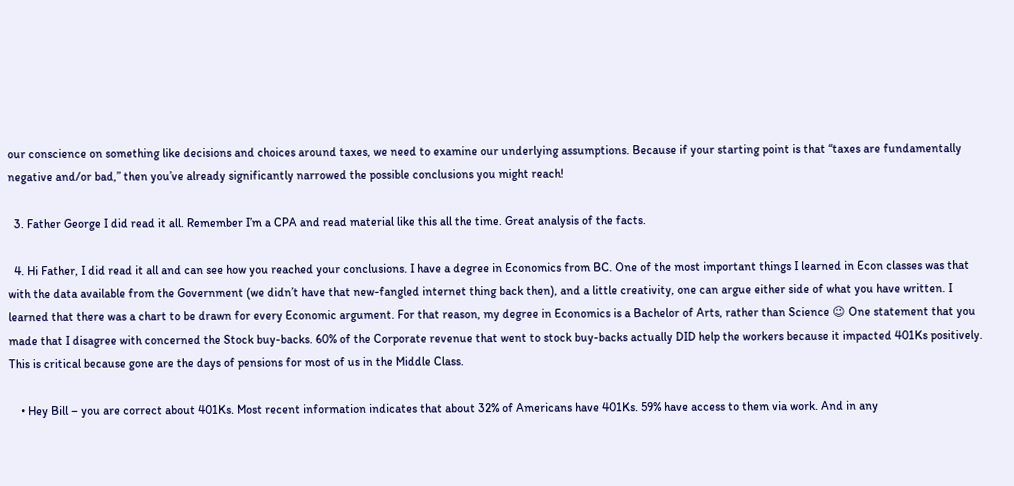our conscience on something like decisions and choices around taxes, we need to examine our underlying assumptions. Because if your starting point is that “taxes are fundamentally negative and/or bad,” then you’ve already significantly narrowed the possible conclusions you might reach!

  3. Father George I did read it all. Remember I’m a CPA and read material like this all the time. Great analysis of the facts.

  4. Hi Father, I did read it all and can see how you reached your conclusions. I have a degree in Economics from BC. One of the most important things I learned in Econ classes was that with the data available from the Government (we didn’t have that new-fangled internet thing back then), and a little creativity, one can argue either side of what you have written. I learned that there was a chart to be drawn for every Economic argument. For that reason, my degree in Economics is a Bachelor of Arts, rather than Science 😉 One statement that you made that I disagree with concerned the Stock buy-backs. 60% of the Corporate revenue that went to stock buy-backs actually DID help the workers because it impacted 401Ks positively. This is critical because gone are the days of pensions for most of us in the Middle Class.

    • Hey Bill – you are correct about 401Ks. Most recent information indicates that about 32% of Americans have 401Ks. 59% have access to them via work. And in any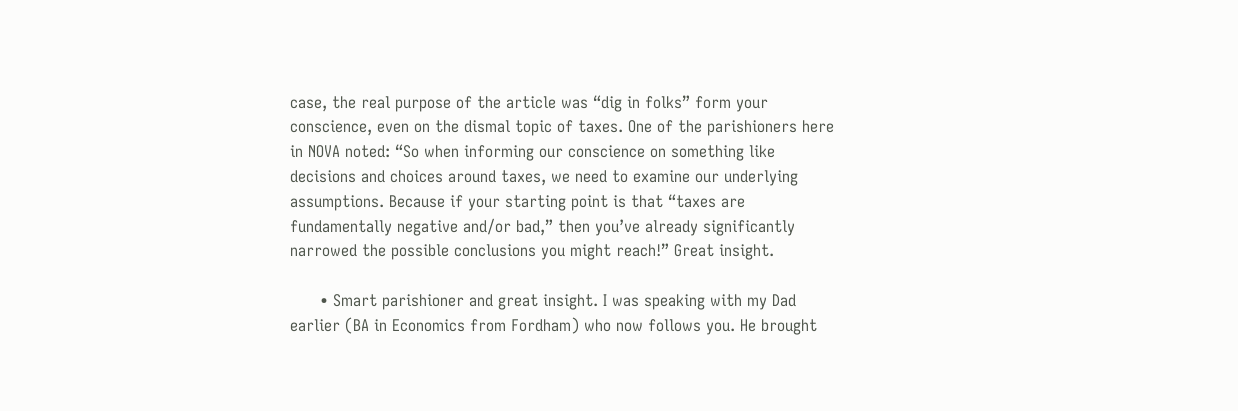case, the real purpose of the article was “dig in folks” form your conscience, even on the dismal topic of taxes. One of the parishioners here in NOVA noted: “So when informing our conscience on something like decisions and choices around taxes, we need to examine our underlying assumptions. Because if your starting point is that “taxes are fundamentally negative and/or bad,” then you’ve already significantly narrowed the possible conclusions you might reach!” Great insight.

      • Smart parishioner and great insight. I was speaking with my Dad earlier (BA in Economics from Fordham) who now follows you. He brought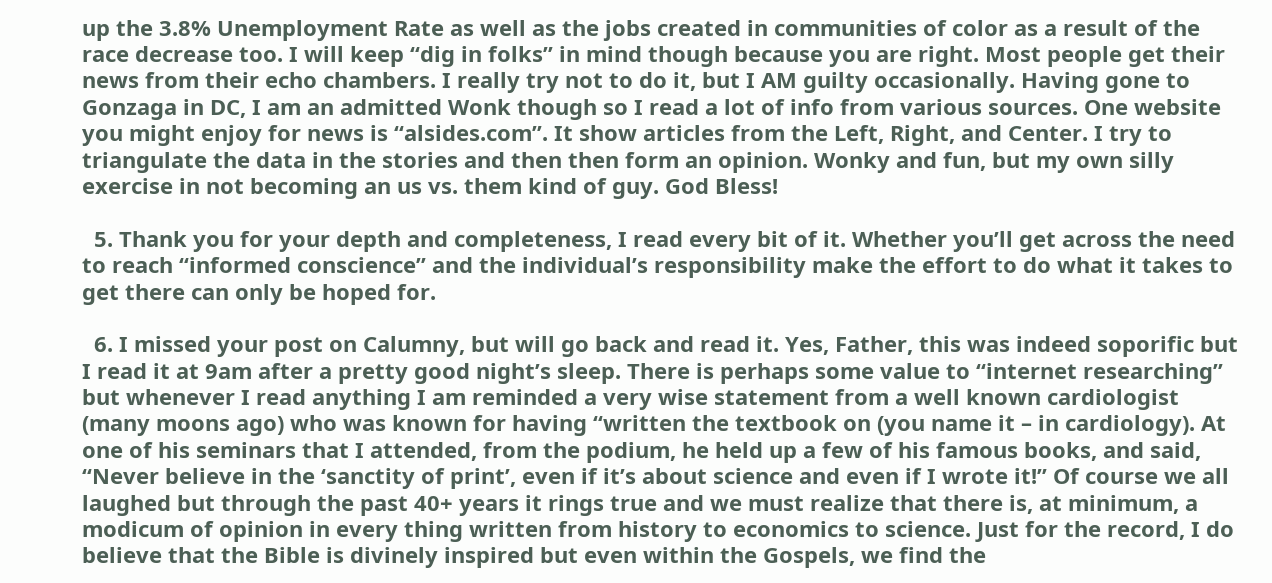up the 3.8% Unemployment Rate as well as the jobs created in communities of color as a result of the race decrease too. I will keep “dig in folks” in mind though because you are right. Most people get their news from their echo chambers. I really try not to do it, but I AM guilty occasionally. Having gone to Gonzaga in DC, I am an admitted Wonk though so I read a lot of info from various sources. One website you might enjoy for news is “alsides.com”. It show articles from the Left, Right, and Center. I try to triangulate the data in the stories and then then form an opinion. Wonky and fun, but my own silly exercise in not becoming an us vs. them kind of guy. God Bless!

  5. Thank you for your depth and completeness, I read every bit of it. Whether you’ll get across the need to reach “informed conscience” and the individual’s responsibility make the effort to do what it takes to get there can only be hoped for.

  6. I missed your post on Calumny, but will go back and read it. Yes, Father, this was indeed soporific but I read it at 9am after a pretty good night’s sleep. There is perhaps some value to “internet researching” but whenever I read anything I am reminded a very wise statement from a well known cardiologist (many moons ago) who was known for having “written the textbook on (you name it – in cardiology). At one of his seminars that I attended, from the podium, he held up a few of his famous books, and said, “Never believe in the ‘sanctity of print’, even if it’s about science and even if I wrote it!” Of course we all laughed but through the past 40+ years it rings true and we must realize that there is, at minimum, a modicum of opinion in every thing written from history to economics to science. Just for the record, I do believe that the Bible is divinely inspired but even within the Gospels, we find the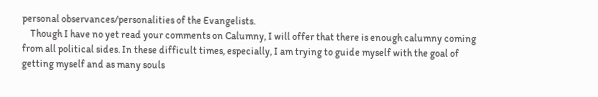personal observances/personalities of the Evangelists.
    Though I have no yet read your comments on Calumny, I will offer that there is enough calumny coming from all political sides. In these difficult times, especially, I am trying to guide myself with the goal of getting myself and as many souls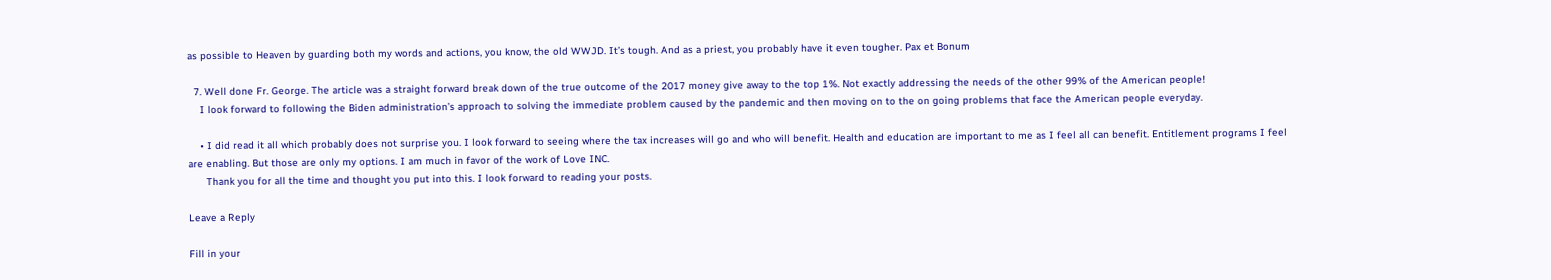as possible to Heaven by guarding both my words and actions, you know, the old WWJD. It’s tough. And as a priest, you probably have it even tougher. Pax et Bonum

  7. Well done Fr. George. The article was a straight forward break down of the true outcome of the 2017 money give away to the top 1%. Not exactly addressing the needs of the other 99% of the American people!
    I look forward to following the Biden administration’s approach to solving the immediate problem caused by the pandemic and then moving on to the on going problems that face the American people everyday.

    • I did read it all which probably does not surprise you. I look forward to seeing where the tax increases will go and who will benefit. Health and education are important to me as I feel all can benefit. Entitlement programs I feel are enabling. But those are only my options. I am much in favor of the work of Love INC.
      Thank you for all the time and thought you put into this. I look forward to reading your posts.

Leave a Reply

Fill in your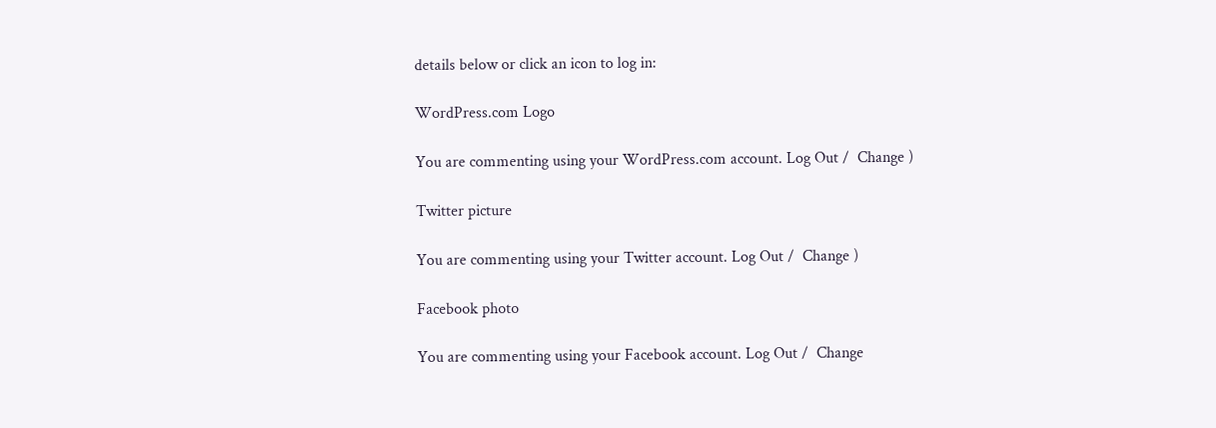details below or click an icon to log in:

WordPress.com Logo

You are commenting using your WordPress.com account. Log Out /  Change )

Twitter picture

You are commenting using your Twitter account. Log Out /  Change )

Facebook photo

You are commenting using your Facebook account. Log Out /  Change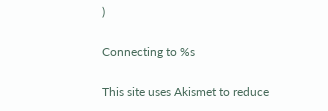)

Connecting to %s

This site uses Akismet to reduce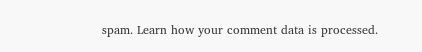spam. Learn how your comment data is processed.